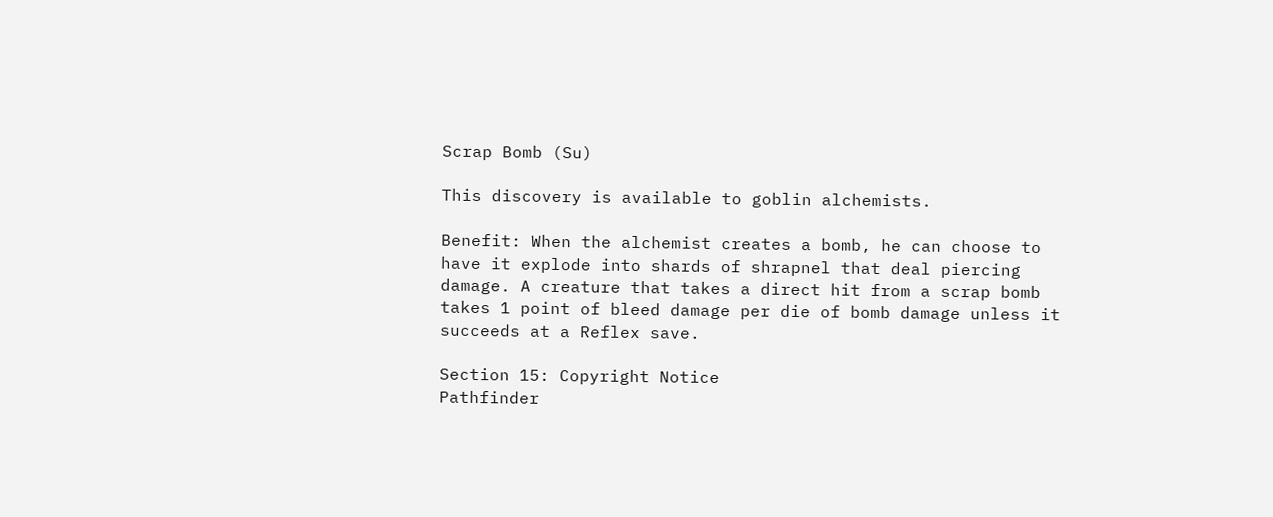Scrap Bomb (Su)

This discovery is available to goblin alchemists.

Benefit: When the alchemist creates a bomb, he can choose to have it explode into shards of shrapnel that deal piercing damage. A creature that takes a direct hit from a scrap bomb takes 1 point of bleed damage per die of bomb damage unless it succeeds at a Reflex save.

Section 15: Copyright Notice
Pathfinder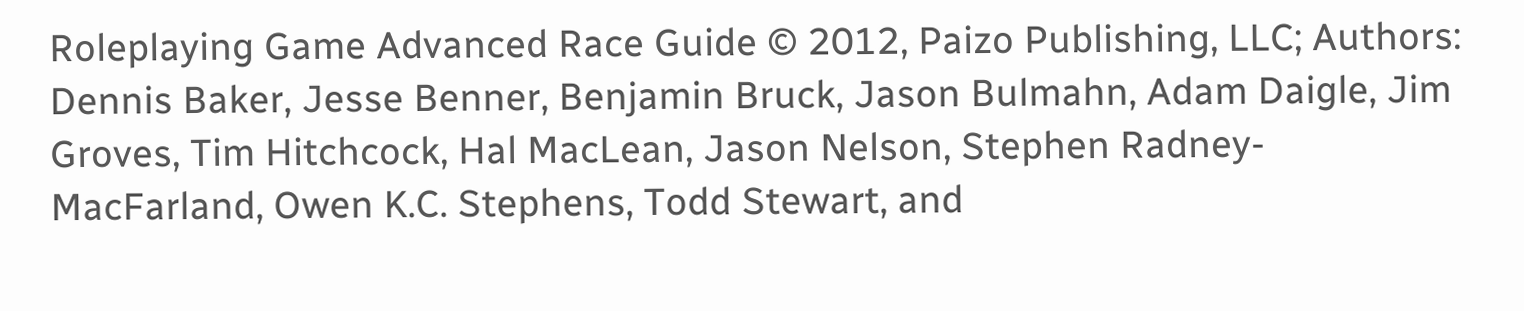Roleplaying Game Advanced Race Guide © 2012, Paizo Publishing, LLC; Authors: Dennis Baker, Jesse Benner, Benjamin Bruck, Jason Bulmahn, Adam Daigle, Jim Groves, Tim Hitchcock, Hal MacLean, Jason Nelson, Stephen Radney-MacFarland, Owen K.C. Stephens, Todd Stewart, and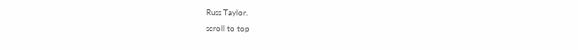Russ Taylor.
scroll to top